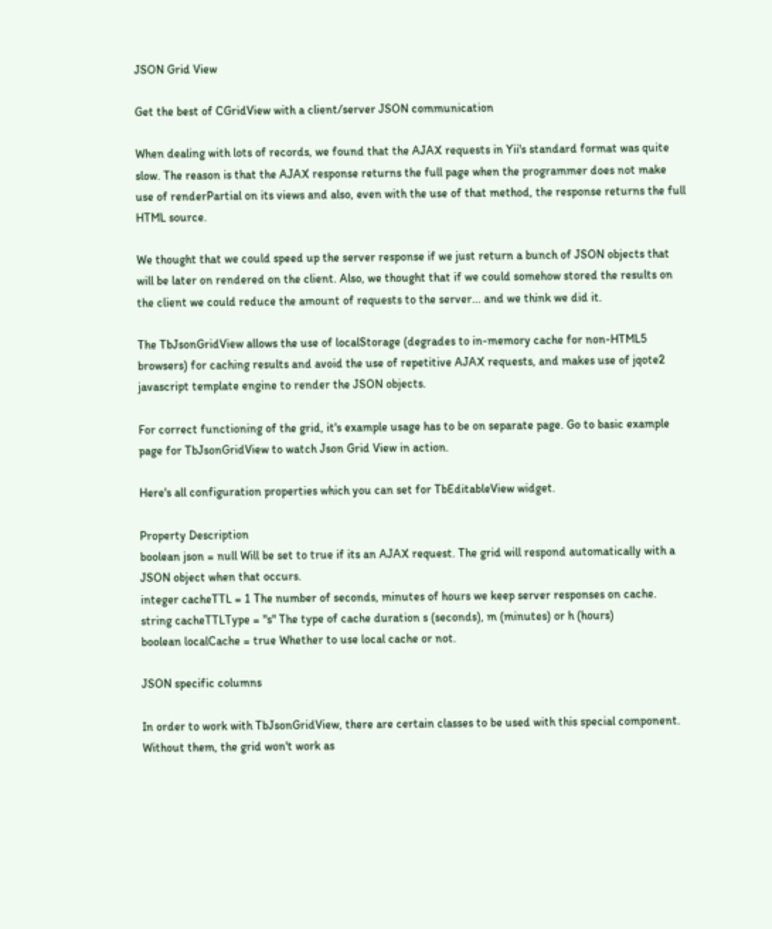JSON Grid View

Get the best of CGridView with a client/server JSON communication

When dealing with lots of records, we found that the AJAX requests in Yii's standard format was quite slow. The reason is that the AJAX response returns the full page when the programmer does not make use of renderPartial on its views and also, even with the use of that method, the response returns the full HTML source.

We thought that we could speed up the server response if we just return a bunch of JSON objects that will be later on rendered on the client. Also, we thought that if we could somehow stored the results on the client we could reduce the amount of requests to the server... and we think we did it.

The TbJsonGridView allows the use of localStorage (degrades to in-memory cache for non-HTML5 browsers) for caching results and avoid the use of repetitive AJAX requests, and makes use of jqote2 javascript template engine to render the JSON objects.

For correct functioning of the grid, it's example usage has to be on separate page. Go to basic example page for TbJsonGridView to watch Json Grid View in action.

Here's all configuration properties which you can set for TbEditableView widget.

Property Description
boolean json = null Will be set to true if its an AJAX request. The grid will respond automatically with a JSON object when that occurs.
integer cacheTTL = 1 The number of seconds, minutes of hours we keep server responses on cache.
string cacheTTLType = "s" The type of cache duration s (seconds), m (minutes) or h (hours)
boolean localCache = true Whether to use local cache or not.

JSON specific columns

In order to work with TbJsonGridView, there are certain classes to be used with this special component. Without them, the grid won't work as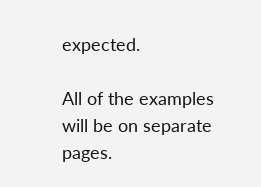expected.

All of the examples will be on separate pages.